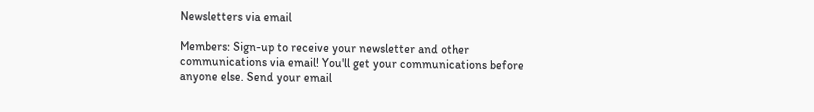Newsletters via email

Members: Sign-up to receive your newsletter and other communications via email! You'll get your communications before anyone else. Send your email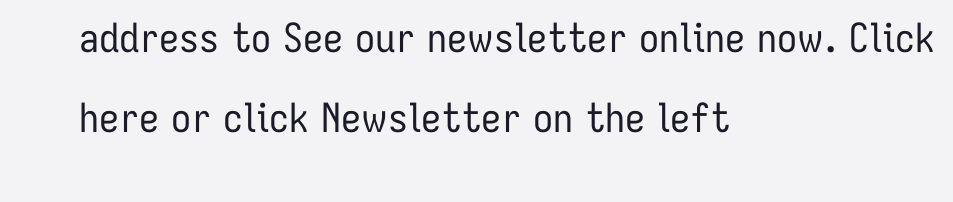address to See our newsletter online now. Click here or click Newsletter on the left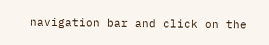navigation bar and click on the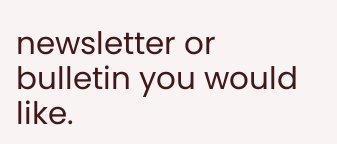newsletter or bulletin you would like.